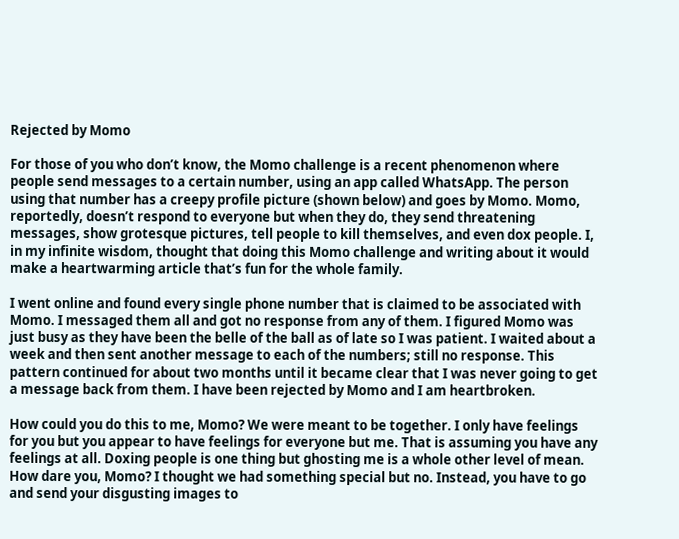Rejected by Momo

For those of you who don’t know, the Momo challenge is a recent phenomenon where people send messages to a certain number, using an app called WhatsApp. The person using that number has a creepy profile picture (shown below) and goes by Momo. Momo, reportedly, doesn’t respond to everyone but when they do, they send threatening messages, show grotesque pictures, tell people to kill themselves, and even dox people. I, in my infinite wisdom, thought that doing this Momo challenge and writing about it would make a heartwarming article that’s fun for the whole family.

I went online and found every single phone number that is claimed to be associated with Momo. I messaged them all and got no response from any of them. I figured Momo was just busy as they have been the belle of the ball as of late so I was patient. I waited about a week and then sent another message to each of the numbers; still no response. This pattern continued for about two months until it became clear that I was never going to get a message back from them. I have been rejected by Momo and I am heartbroken.

How could you do this to me, Momo? We were meant to be together. I only have feelings for you but you appear to have feelings for everyone but me. That is assuming you have any feelings at all. Doxing people is one thing but ghosting me is a whole other level of mean. How dare you, Momo? I thought we had something special but no. Instead, you have to go and send your disgusting images to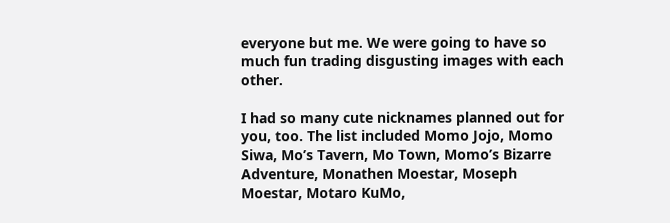everyone but me. We were going to have so much fun trading disgusting images with each other.

I had so many cute nicknames planned out for you, too. The list included Momo Jojo, Momo Siwa, Mo’s Tavern, Mo Town, Momo’s Bizarre Adventure, Monathen Moestar, Moseph Moestar, Motaro KuMo,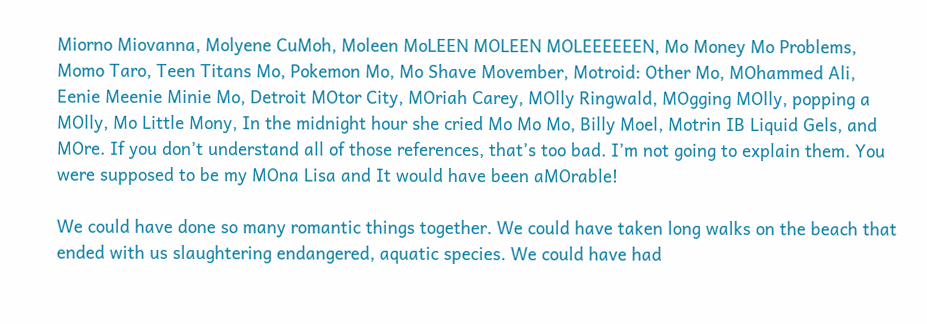Miorno Miovanna, Molyene CuMoh, Moleen MoLEEN MOLEEN MOLEEEEEEN, Mo Money Mo Problems, Momo Taro, Teen Titans Mo, Pokemon Mo, Mo Shave Movember, Motroid: Other Mo, MOhammed Ali, Eenie Meenie Minie Mo, Detroit MOtor City, MOriah Carey, MOlly Ringwald, MOgging MOlly, popping a MOlly, Mo Little Mony, In the midnight hour she cried Mo Mo Mo, Billy Moel, Motrin IB Liquid Gels, and MOre. If you don’t understand all of those references, that’s too bad. I’m not going to explain them. You were supposed to be my MOna Lisa and It would have been aMOrable!

We could have done so many romantic things together. We could have taken long walks on the beach that ended with us slaughtering endangered, aquatic species. We could have had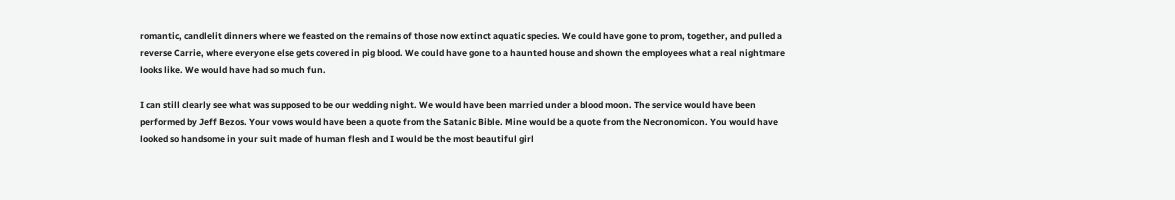romantic, candlelit dinners where we feasted on the remains of those now extinct aquatic species. We could have gone to prom, together, and pulled a reverse Carrie, where everyone else gets covered in pig blood. We could have gone to a haunted house and shown the employees what a real nightmare looks like. We would have had so much fun.

I can still clearly see what was supposed to be our wedding night. We would have been married under a blood moon. The service would have been performed by Jeff Bezos. Your vows would have been a quote from the Satanic Bible. Mine would be a quote from the Necronomicon. You would have looked so handsome in your suit made of human flesh and I would be the most beautiful girl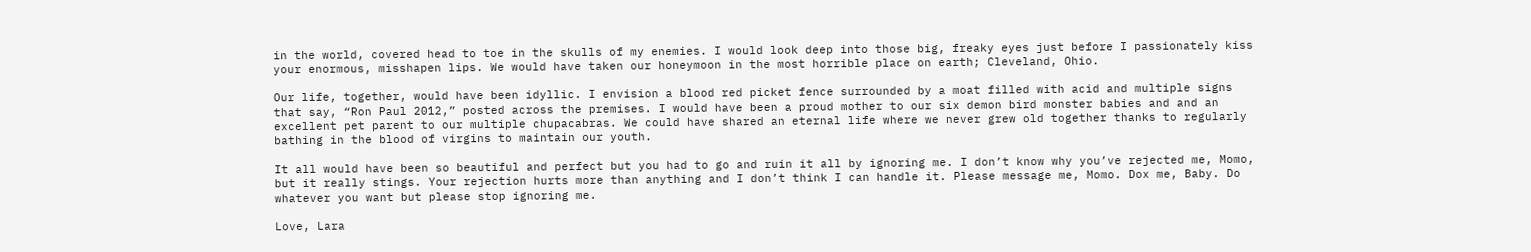in the world, covered head to toe in the skulls of my enemies. I would look deep into those big, freaky eyes just before I passionately kiss your enormous, misshapen lips. We would have taken our honeymoon in the most horrible place on earth; Cleveland, Ohio.

Our life, together, would have been idyllic. I envision a blood red picket fence surrounded by a moat filled with acid and multiple signs that say, “Ron Paul 2012,” posted across the premises. I would have been a proud mother to our six demon bird monster babies and and an excellent pet parent to our multiple chupacabras. We could have shared an eternal life where we never grew old together thanks to regularly bathing in the blood of virgins to maintain our youth.

It all would have been so beautiful and perfect but you had to go and ruin it all by ignoring me. I don’t know why you’ve rejected me, Momo, but it really stings. Your rejection hurts more than anything and I don’t think I can handle it. Please message me, Momo. Dox me, Baby. Do whatever you want but please stop ignoring me.

Love, Lara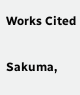Works Cited

Sakuma,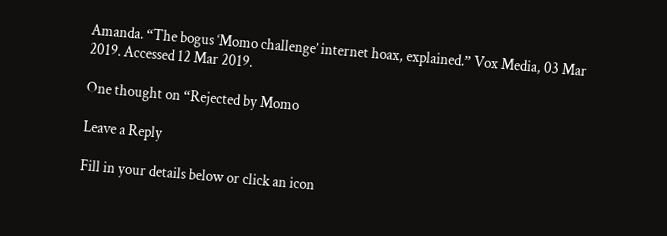Amanda. “The bogus ‘Momo challenge’ internet hoax, explained.” Vox Media, 03 Mar 2019. Accessed 12 Mar 2019.

One thought on “Rejected by Momo

Leave a Reply

Fill in your details below or click an icon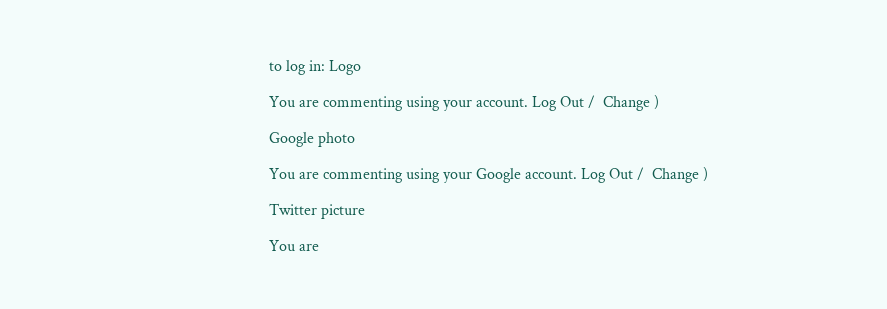to log in: Logo

You are commenting using your account. Log Out /  Change )

Google photo

You are commenting using your Google account. Log Out /  Change )

Twitter picture

You are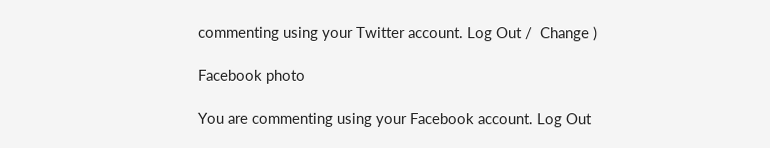commenting using your Twitter account. Log Out /  Change )

Facebook photo

You are commenting using your Facebook account. Log Out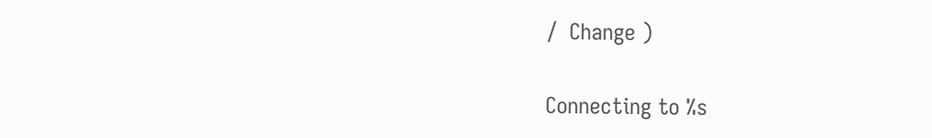/  Change )

Connecting to %s